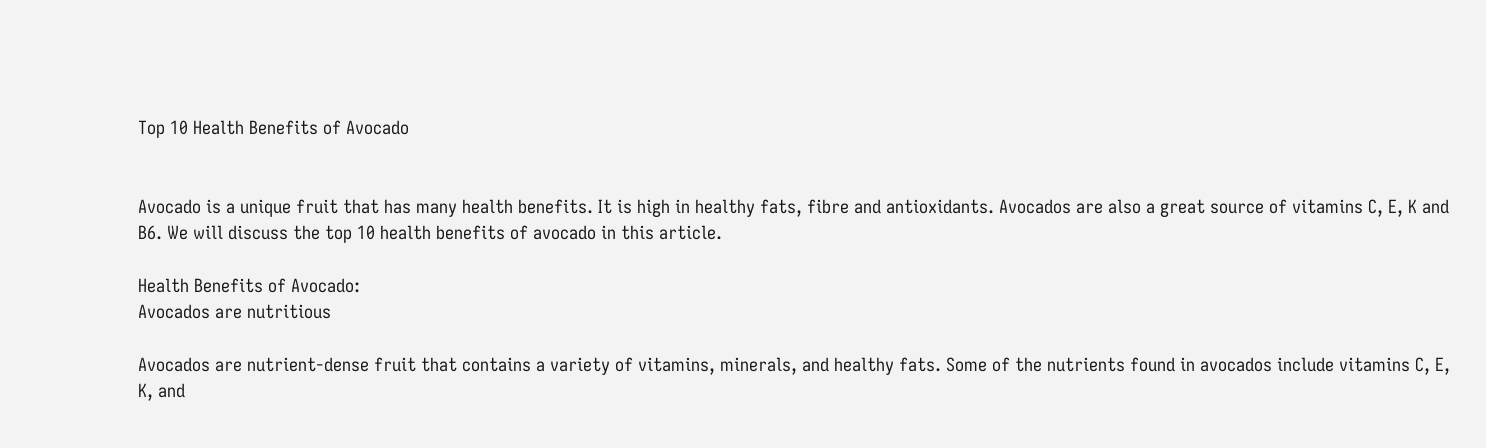Top 10 Health Benefits of Avocado


Avocado is a unique fruit that has many health benefits. It is high in healthy fats, fibre and antioxidants. Avocados are also a great source of vitamins C, E, K and B6. We will discuss the top 10 health benefits of avocado in this article.

Health Benefits of Avocado:
Avocados are nutritious

Avocados are nutrient-dense fruit that contains a variety of vitamins, minerals, and healthy fats. Some of the nutrients found in avocados include vitamins C, E, K, and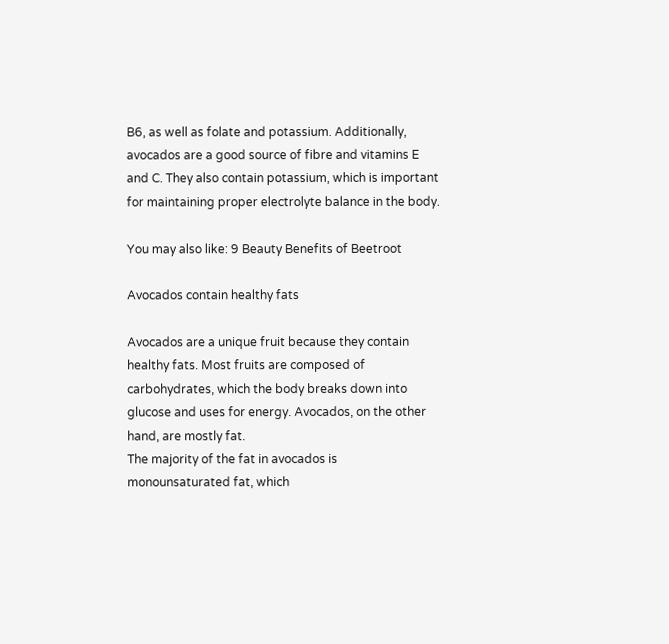B6, as well as folate and potassium. Additionally, avocados are a good source of fibre and vitamins E and C. They also contain potassium, which is important for maintaining proper electrolyte balance in the body.

You may also like: 9 Beauty Benefits of Beetroot

Avocados contain healthy fats

Avocados are a unique fruit because they contain healthy fats. Most fruits are composed of carbohydrates, which the body breaks down into glucose and uses for energy. Avocados, on the other hand, are mostly fat.
The majority of the fat in avocados is monounsaturated fat, which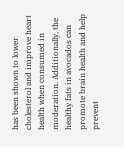has been shown to lower cholesterol and improve heart health when consumed in moderation. Additionally, the healthy fats in avocados can promote brain health and help prevent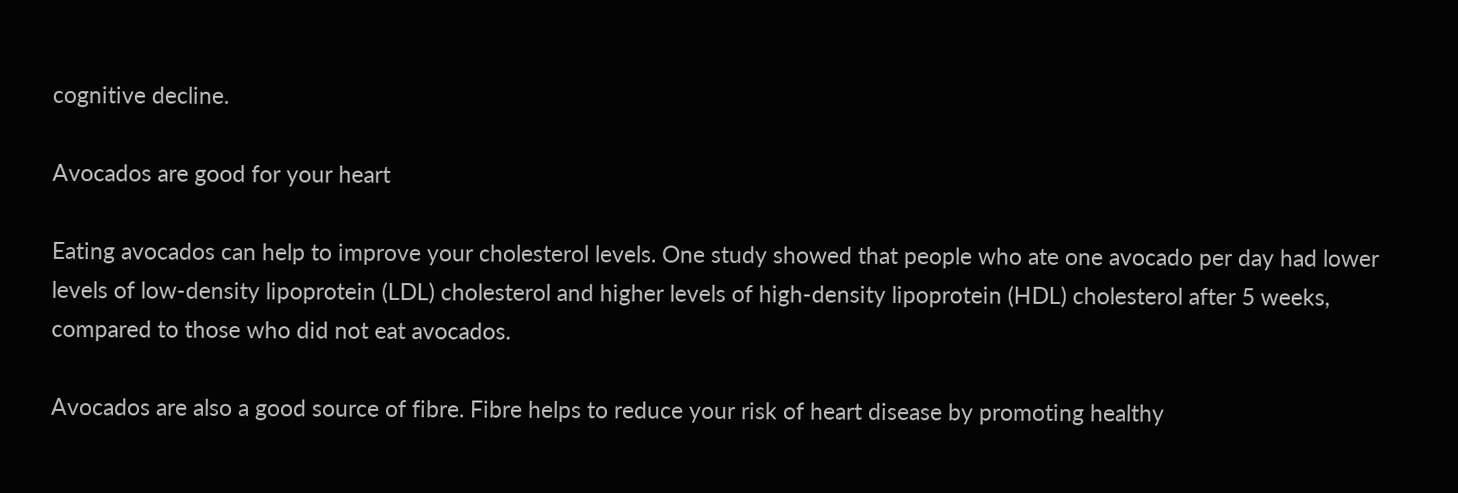cognitive decline.

Avocados are good for your heart

Eating avocados can help to improve your cholesterol levels. One study showed that people who ate one avocado per day had lower levels of low-density lipoprotein (LDL) cholesterol and higher levels of high-density lipoprotein (HDL) cholesterol after 5 weeks, compared to those who did not eat avocados.

Avocados are also a good source of fibre. Fibre helps to reduce your risk of heart disease by promoting healthy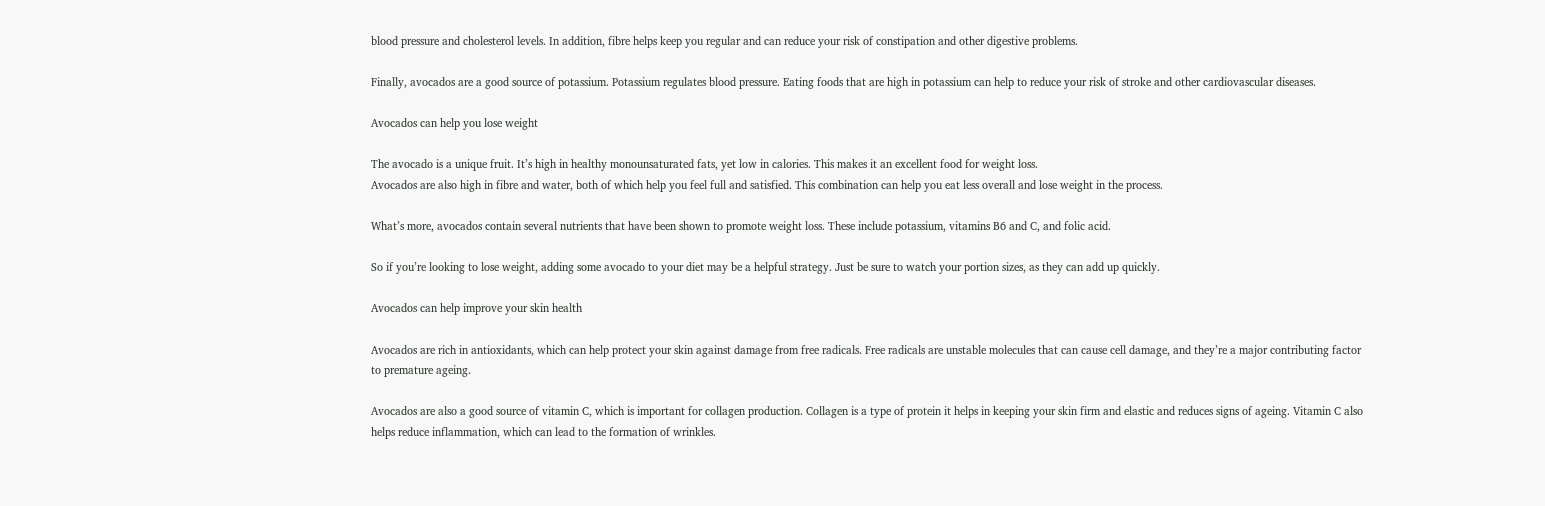blood pressure and cholesterol levels. In addition, fibre helps keep you regular and can reduce your risk of constipation and other digestive problems.

Finally, avocados are a good source of potassium. Potassium regulates blood pressure. Eating foods that are high in potassium can help to reduce your risk of stroke and other cardiovascular diseases.

Avocados can help you lose weight

The avocado is a unique fruit. It’s high in healthy monounsaturated fats, yet low in calories. This makes it an excellent food for weight loss.
Avocados are also high in fibre and water, both of which help you feel full and satisfied. This combination can help you eat less overall and lose weight in the process.

What’s more, avocados contain several nutrients that have been shown to promote weight loss. These include potassium, vitamins B6 and C, and folic acid.

So if you’re looking to lose weight, adding some avocado to your diet may be a helpful strategy. Just be sure to watch your portion sizes, as they can add up quickly.

Avocados can help improve your skin health

Avocados are rich in antioxidants, which can help protect your skin against damage from free radicals. Free radicals are unstable molecules that can cause cell damage, and they’re a major contributing factor to premature ageing.

Avocados are also a good source of vitamin C, which is important for collagen production. Collagen is a type of protein it helps in keeping your skin firm and elastic and reduces signs of ageing. Vitamin C also helps reduce inflammation, which can lead to the formation of wrinkles.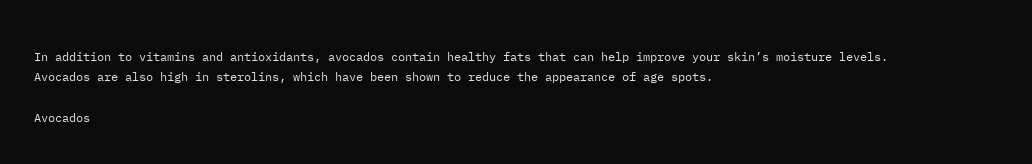In addition to vitamins and antioxidants, avocados contain healthy fats that can help improve your skin’s moisture levels. Avocados are also high in sterolins, which have been shown to reduce the appearance of age spots.

Avocados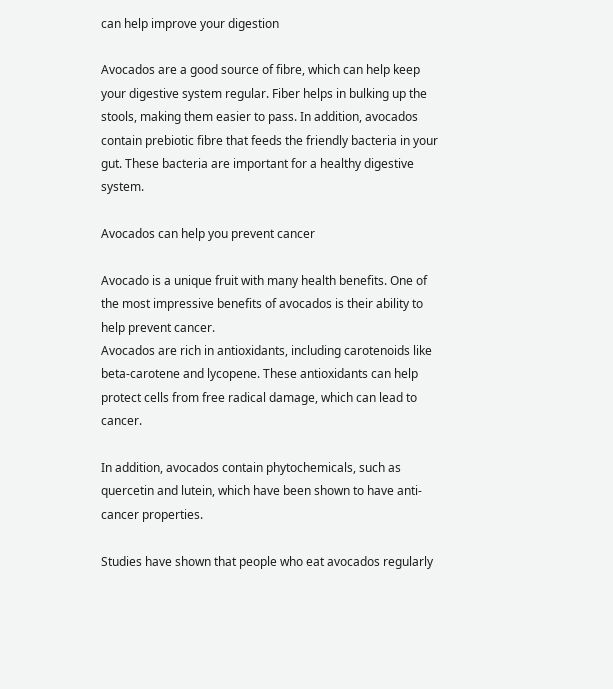can help improve your digestion

Avocados are a good source of fibre, which can help keep your digestive system regular. Fiber helps in bulking up the stools, making them easier to pass. In addition, avocados contain prebiotic fibre that feeds the friendly bacteria in your gut. These bacteria are important for a healthy digestive system.

Avocados can help you prevent cancer

Avocado is a unique fruit with many health benefits. One of the most impressive benefits of avocados is their ability to help prevent cancer.
Avocados are rich in antioxidants, including carotenoids like beta-carotene and lycopene. These antioxidants can help protect cells from free radical damage, which can lead to cancer.

In addition, avocados contain phytochemicals, such as quercetin and lutein, which have been shown to have anti-cancer properties.

Studies have shown that people who eat avocados regularly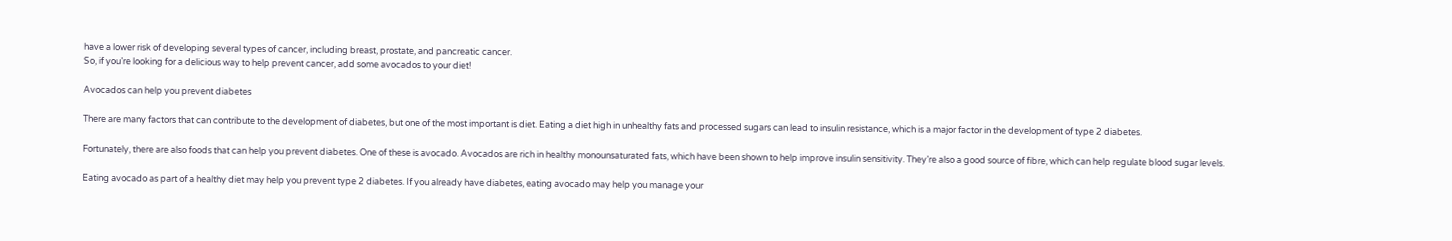have a lower risk of developing several types of cancer, including breast, prostate, and pancreatic cancer.
So, if you’re looking for a delicious way to help prevent cancer, add some avocados to your diet!

Avocados can help you prevent diabetes

There are many factors that can contribute to the development of diabetes, but one of the most important is diet. Eating a diet high in unhealthy fats and processed sugars can lead to insulin resistance, which is a major factor in the development of type 2 diabetes.

Fortunately, there are also foods that can help you prevent diabetes. One of these is avocado. Avocados are rich in healthy monounsaturated fats, which have been shown to help improve insulin sensitivity. They’re also a good source of fibre, which can help regulate blood sugar levels.

Eating avocado as part of a healthy diet may help you prevent type 2 diabetes. If you already have diabetes, eating avocado may help you manage your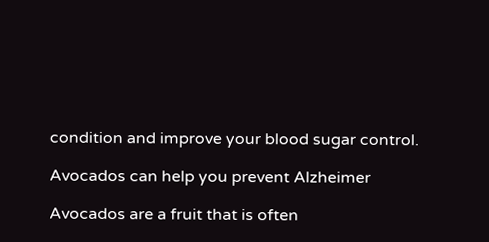condition and improve your blood sugar control.

Avocados can help you prevent Alzheimer

Avocados are a fruit that is often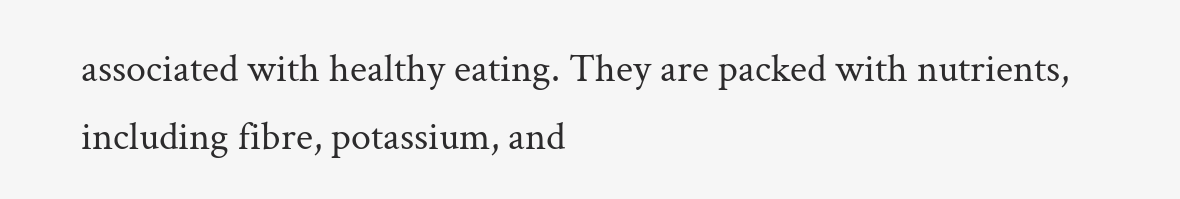associated with healthy eating. They are packed with nutrients, including fibre, potassium, and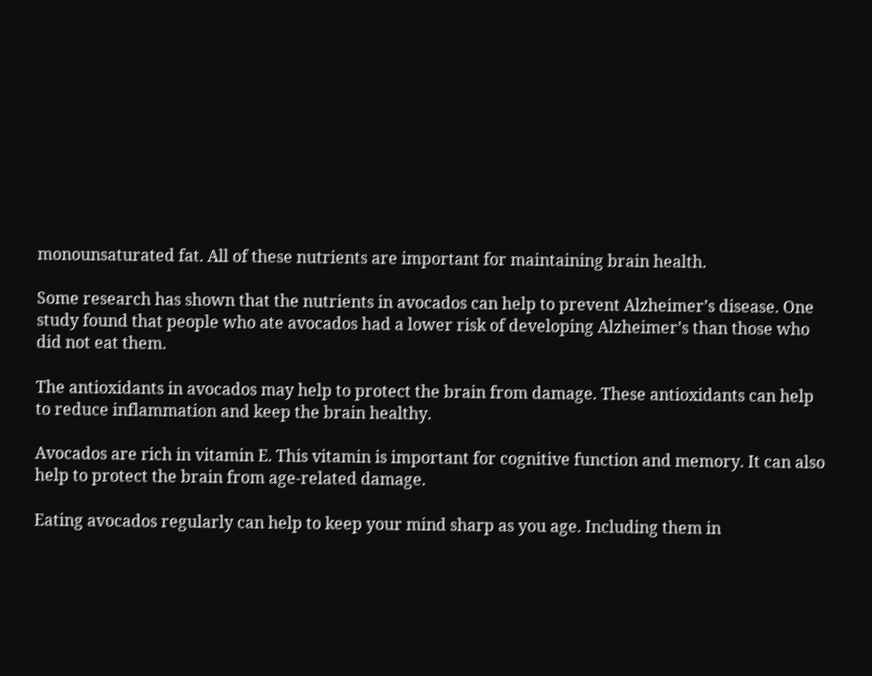monounsaturated fat. All of these nutrients are important for maintaining brain health.

Some research has shown that the nutrients in avocados can help to prevent Alzheimer’s disease. One study found that people who ate avocados had a lower risk of developing Alzheimer’s than those who did not eat them.

The antioxidants in avocados may help to protect the brain from damage. These antioxidants can help to reduce inflammation and keep the brain healthy.

Avocados are rich in vitamin E. This vitamin is important for cognitive function and memory. It can also help to protect the brain from age-related damage.

Eating avocados regularly can help to keep your mind sharp as you age. Including them in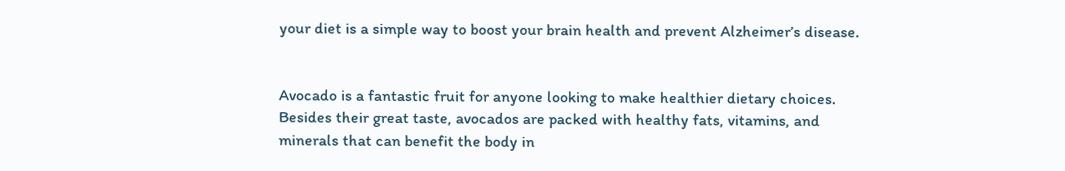your diet is a simple way to boost your brain health and prevent Alzheimer’s disease.


Avocado is a fantastic fruit for anyone looking to make healthier dietary choices. Besides their great taste, avocados are packed with healthy fats, vitamins, and minerals that can benefit the body in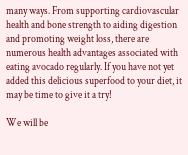many ways. From supporting cardiovascular health and bone strength to aiding digestion and promoting weight loss, there are numerous health advantages associated with eating avocado regularly. If you have not yet added this delicious superfood to your diet, it may be time to give it a try!

We will be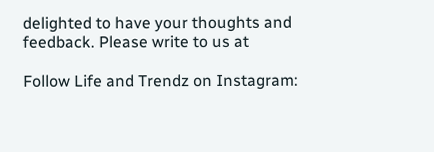delighted to have your thoughts and feedback. Please write to us at

Follow Life and Trendz on Instagram: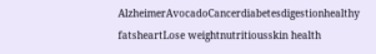AlzheimerAvocadoCancerdiabetesdigestionhealthy fatsheartLose weightnutritiousskin health